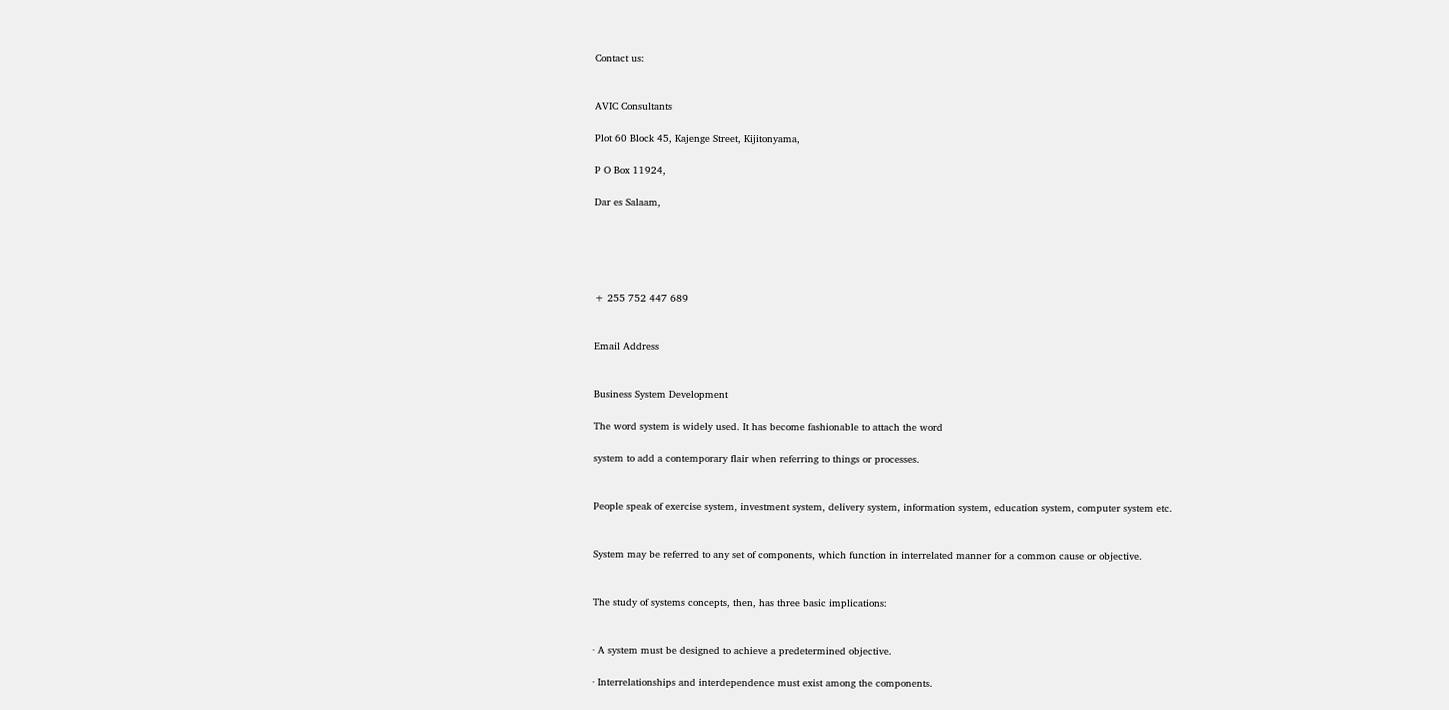Contact us:


AVIC Consultants

Plot 60 Block 45, Kajenge Street, Kijitonyama,

P O Box 11924,

Dar es Salaam,





+ 255 752 447 689


Email Address


Business System Development

The word system is widely used. It has become fashionable to attach the word

system to add a contemporary flair when referring to things or processes.


People speak of exercise system, investment system, delivery system, information system, education system, computer system etc.


System may be referred to any set of components, which function in interrelated manner for a common cause or objective.


The study of systems concepts, then, has three basic implications:


· A system must be designed to achieve a predetermined objective.

· Interrelationships and interdependence must exist among the components.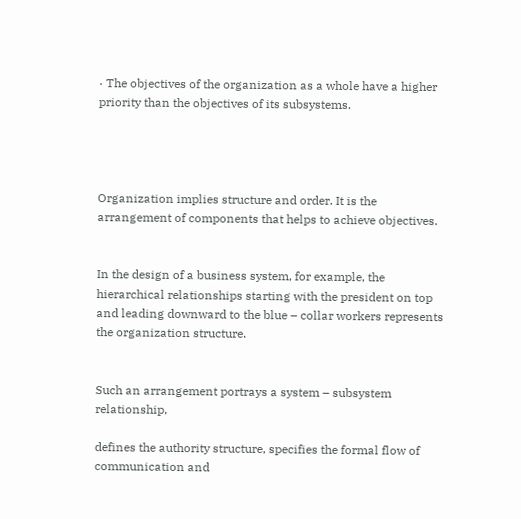· The objectives of the organization as a whole have a higher priority than the objectives of its subsystems.




Organization implies structure and order. It is the arrangement of components that helps to achieve objectives.


In the design of a business system, for example, the hierarchical relationships starting with the president on top and leading downward to the blue – collar workers represents the organization structure.


Such an arrangement portrays a system – subsystem relationship,

defines the authority structure, specifies the formal flow of communication and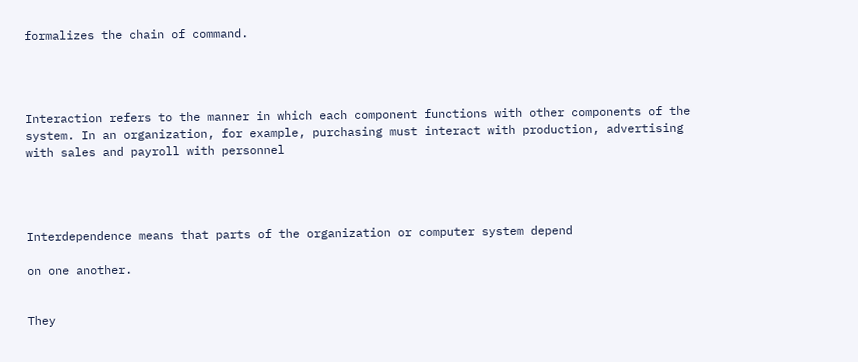formalizes the chain of command.




Interaction refers to the manner in which each component functions with other components of the system. In an organization, for example, purchasing must interact with production, advertising with sales and payroll with personnel




Interdependence means that parts of the organization or computer system depend

on one another.


They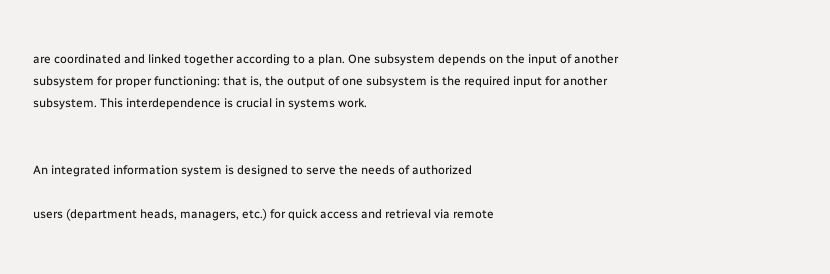are coordinated and linked together according to a plan. One subsystem depends on the input of another subsystem for proper functioning: that is, the output of one subsystem is the required input for another subsystem. This interdependence is crucial in systems work.


An integrated information system is designed to serve the needs of authorized

users (department heads, managers, etc.) for quick access and retrieval via remote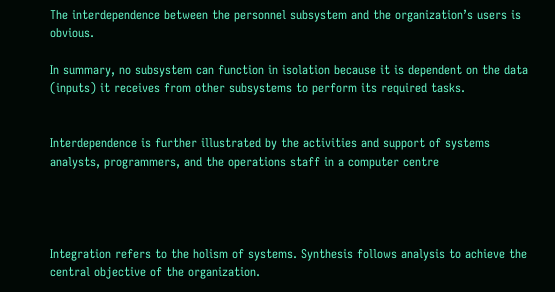The interdependence between the personnel subsystem and the organization’s users is obvious.

In summary, no subsystem can function in isolation because it is dependent on the data (inputs) it receives from other subsystems to perform its required tasks.


Interdependence is further illustrated by the activities and support of systems analysts, programmers, and the operations staff in a computer centre




Integration refers to the holism of systems. Synthesis follows analysis to achieve the central objective of the organization.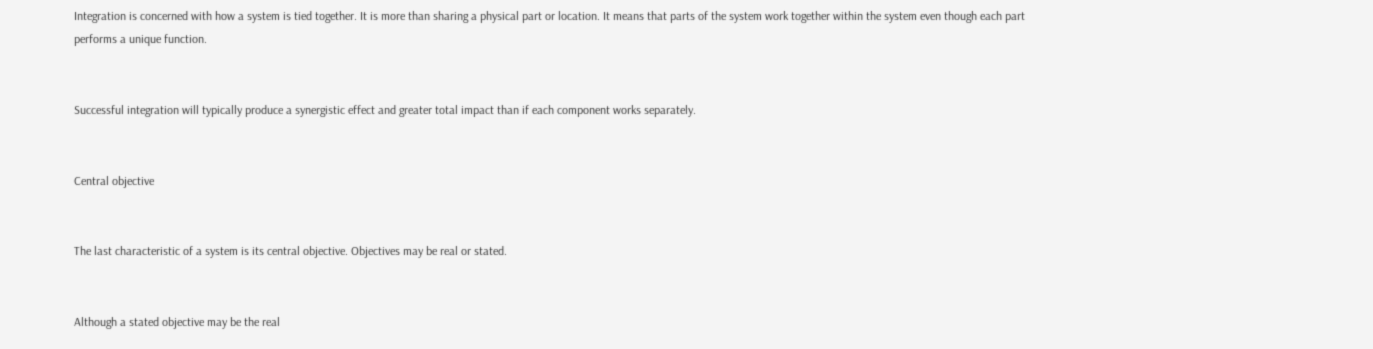Integration is concerned with how a system is tied together. It is more than sharing a physical part or location. It means that parts of the system work together within the system even though each part performs a unique function.


Successful integration will typically produce a synergistic effect and greater total impact than if each component works separately.


Central objective


The last characteristic of a system is its central objective. Objectives may be real or stated.


Although a stated objective may be the real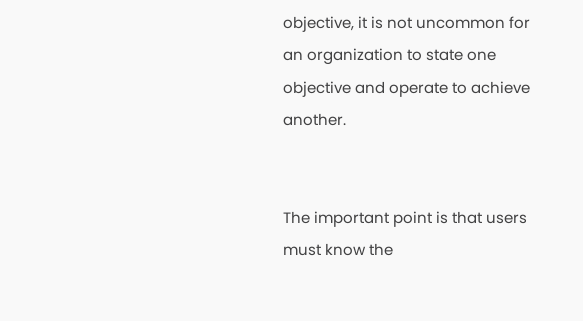objective, it is not uncommon for an organization to state one objective and operate to achieve another.


The important point is that users must know the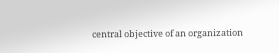central objective of an organization